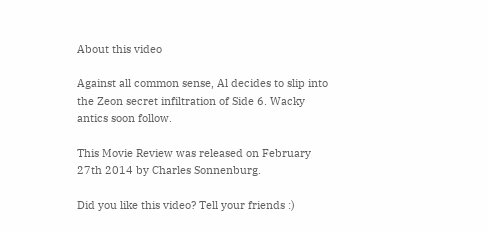About this video

Against all common sense, Al decides to slip into the Zeon secret infiltration of Side 6. Wacky antics soon follow.

This Movie Review was released on February 27th 2014 by Charles Sonnenburg.

Did you like this video? Tell your friends :)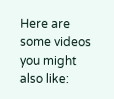Here are some videos you might also like: